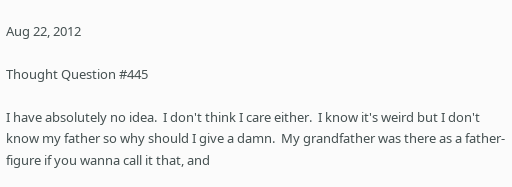Aug 22, 2012

Thought Question #445

I have absolutely no idea.  I don't think I care either.  I know it's weird but I don't know my father so why should I give a damn.  My grandfather was there as a father-figure if you wanna call it that, and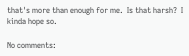that's more than enough for me.  Is that harsh?  I kinda hope so.

No comments: